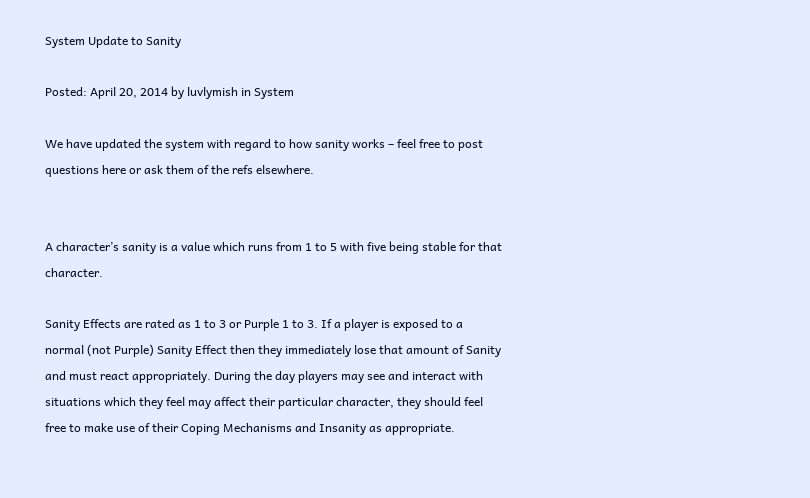System Update to Sanity

Posted: April 20, 2014 by luvlymish in System

We have updated the system with regard to how sanity works – feel free to post questions here or ask them of the refs elsewhere.


A character’s sanity is a value which runs from 1 to 5 with five being stable for that character.

Sanity Effects are rated as 1 to 3 or Purple 1 to 3. If a player is exposed to a normal (not Purple) Sanity Effect then they immediately lose that amount of Sanity and must react appropriately. During the day players may see and interact with situations which they feel may affect their particular character, they should feel free to make use of their Coping Mechanisms and Insanity as appropriate.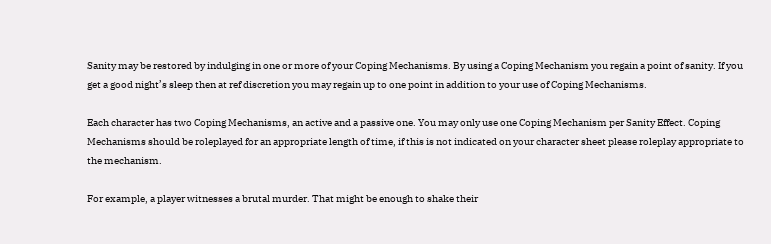Sanity may be restored by indulging in one or more of your Coping Mechanisms. By using a Coping Mechanism you regain a point of sanity. If you get a good night’s sleep then at ref discretion you may regain up to one point in addition to your use of Coping Mechanisms.

Each character has two Coping Mechanisms, an active and a passive one. You may only use one Coping Mechanism per Sanity Effect. Coping Mechanisms should be roleplayed for an appropriate length of time, if this is not indicated on your character sheet please roleplay appropriate to the mechanism.

For example, a player witnesses a brutal murder. That might be enough to shake their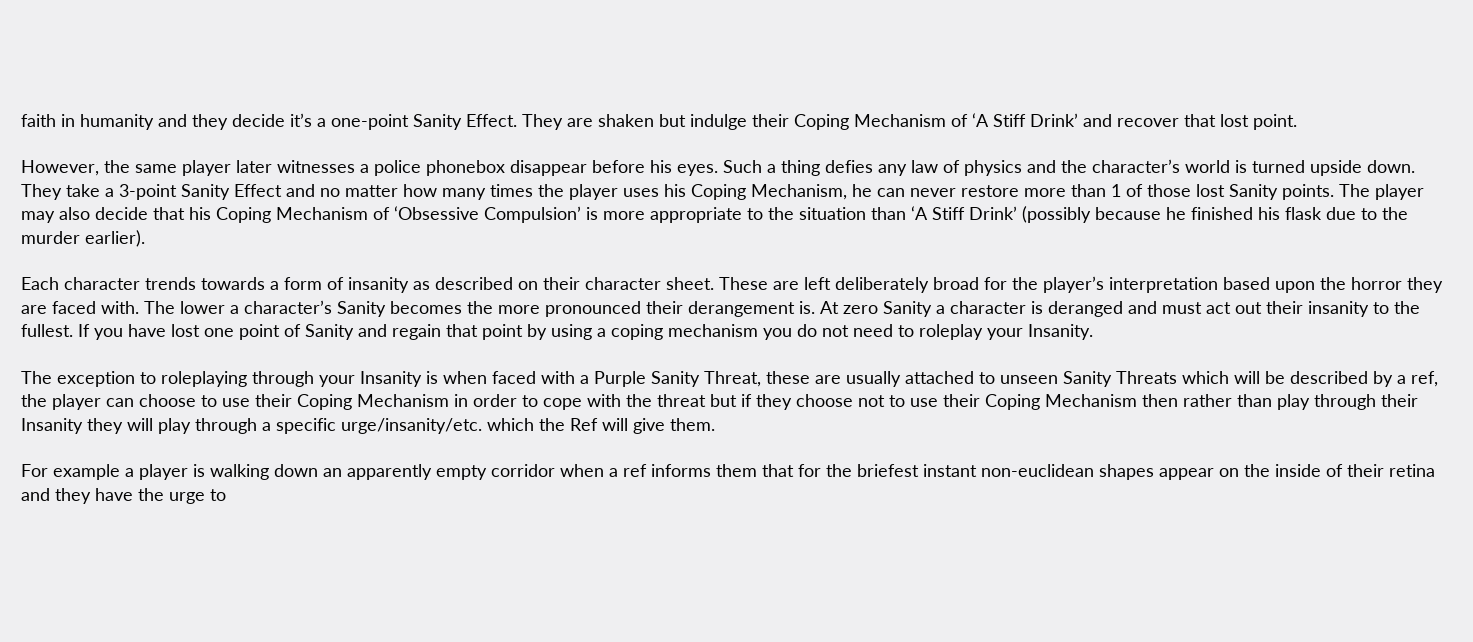faith in humanity and they decide it’s a one-point Sanity Effect. They are shaken but indulge their Coping Mechanism of ‘A Stiff Drink’ and recover that lost point.

However, the same player later witnesses a police phonebox disappear before his eyes. Such a thing defies any law of physics and the character’s world is turned upside down. They take a 3-point Sanity Effect and no matter how many times the player uses his Coping Mechanism, he can never restore more than 1 of those lost Sanity points. The player may also decide that his Coping Mechanism of ‘Obsessive Compulsion’ is more appropriate to the situation than ‘A Stiff Drink’ (possibly because he finished his flask due to the murder earlier).

Each character trends towards a form of insanity as described on their character sheet. These are left deliberately broad for the player’s interpretation based upon the horror they are faced with. The lower a character’s Sanity becomes the more pronounced their derangement is. At zero Sanity a character is deranged and must act out their insanity to the fullest. If you have lost one point of Sanity and regain that point by using a coping mechanism you do not need to roleplay your Insanity.

The exception to roleplaying through your Insanity is when faced with a Purple Sanity Threat, these are usually attached to unseen Sanity Threats which will be described by a ref, the player can choose to use their Coping Mechanism in order to cope with the threat but if they choose not to use their Coping Mechanism then rather than play through their Insanity they will play through a specific urge/insanity/etc. which the Ref will give them.

For example a player is walking down an apparently empty corridor when a ref informs them that for the briefest instant non-euclidean shapes appear on the inside of their retina and they have the urge to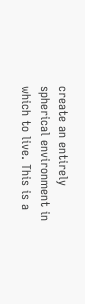create an entirely spherical environment in which to live. This is a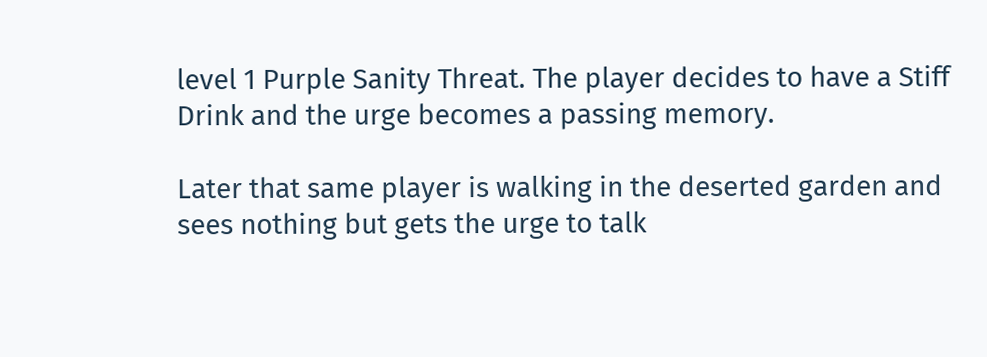level 1 Purple Sanity Threat. The player decides to have a Stiff Drink and the urge becomes a passing memory.

Later that same player is walking in the deserted garden and sees nothing but gets the urge to talk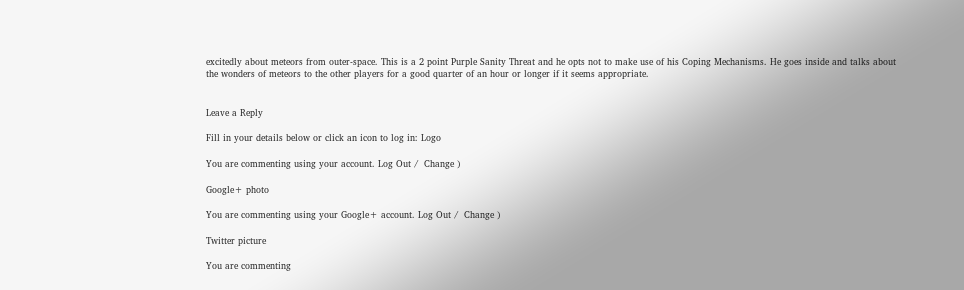excitedly about meteors from outer-space. This is a 2 point Purple Sanity Threat and he opts not to make use of his Coping Mechanisms. He goes inside and talks about the wonders of meteors to the other players for a good quarter of an hour or longer if it seems appropriate.


Leave a Reply

Fill in your details below or click an icon to log in: Logo

You are commenting using your account. Log Out /  Change )

Google+ photo

You are commenting using your Google+ account. Log Out /  Change )

Twitter picture

You are commenting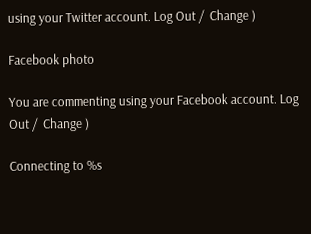using your Twitter account. Log Out /  Change )

Facebook photo

You are commenting using your Facebook account. Log Out /  Change )

Connecting to %s